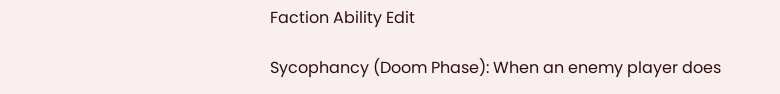Faction Ability Edit

Sycophancy (Doom Phase): When an enemy player does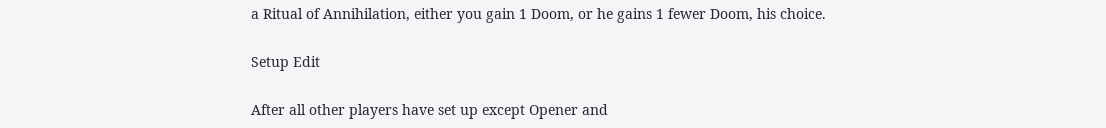a Ritual of Annihilation, either you gain 1 Doom, or he gains 1 fewer Doom, his choice.

Setup Edit

After all other players have set up except Opener and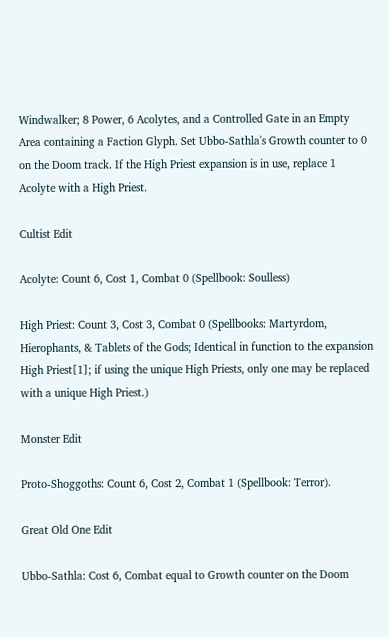Windwalker; 8 Power, 6 Acolytes, and a Controlled Gate in an Empty Area containing a Faction Glyph. Set Ubbo-Sathla's Growth counter to 0 on the Doom track. If the High Priest expansion is in use, replace 1 Acolyte with a High Priest.

Cultist Edit

Acolyte: Count 6, Cost 1, Combat 0 (Spellbook: Soulless)

High Priest: Count 3, Cost 3, Combat 0 (Spellbooks: Martyrdom, Hierophants, & Tablets of the Gods; Identical in function to the expansion High Priest[1]; if using the unique High Priests, only one may be replaced with a unique High Priest.)

Monster Edit

Proto-Shoggoths: Count 6, Cost 2, Combat 1 (Spellbook: Terror).

Great Old One Edit

Ubbo-Sathla: Cost 6, Combat equal to Growth counter on the Doom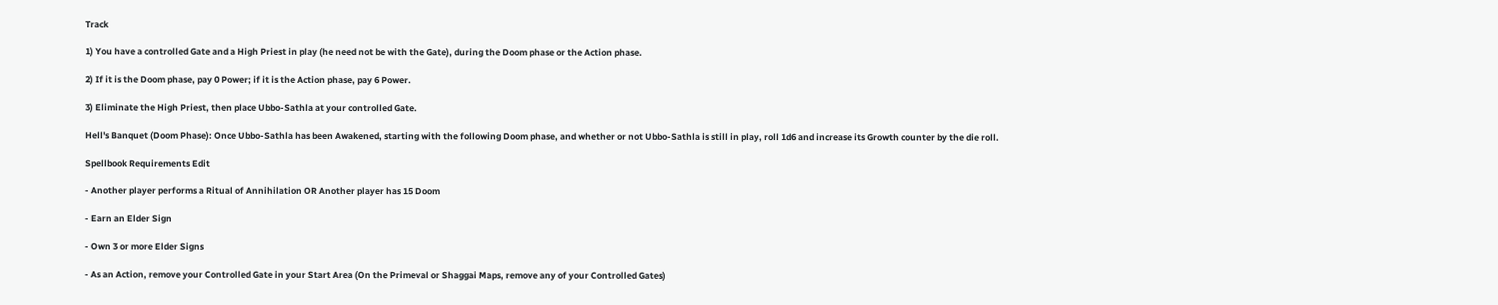Track

1) You have a controlled Gate and a High Priest in play (he need not be with the Gate), during the Doom phase or the Action phase.

2) If it is the Doom phase, pay 0 Power; if it is the Action phase, pay 6 Power.

3) Eliminate the High Priest, then place Ubbo-Sathla at your controlled Gate.

Hell's Banquet (Doom Phase): Once Ubbo-Sathla has been Awakened, starting with the following Doom phase, and whether or not Ubbo-Sathla is still in play, roll 1d6 and increase its Growth counter by the die roll.

Spellbook Requirements Edit

- Another player performs a Ritual of Annihilation OR Another player has 15 Doom

- Earn an Elder Sign

- Own 3 or more Elder Signs

- As an Action, remove your Controlled Gate in your Start Area (On the Primeval or Shaggai Maps, remove any of your Controlled Gates)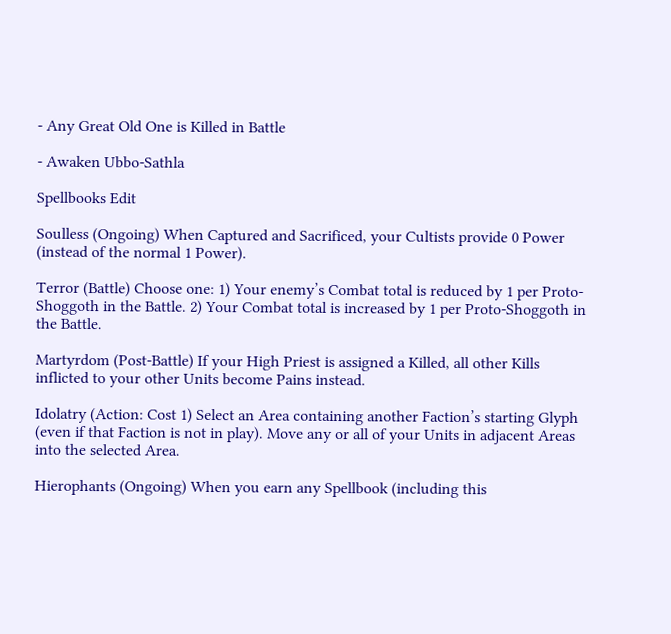- Any Great Old One is Killed in Battle

- Awaken Ubbo-Sathla

Spellbooks Edit

Soulless (Ongoing) When Captured and Sacrificed, your Cultists provide 0 Power (instead of the normal 1 Power).

Terror (Battle) Choose one: 1) Your enemy’s Combat total is reduced by 1 per Proto-Shoggoth in the Battle. 2) Your Combat total is increased by 1 per Proto-Shoggoth in the Battle.

Martyrdom (Post-Battle) If your High Priest is assigned a Killed, all other Kills inflicted to your other Units become Pains instead.

Idolatry (Action: Cost 1) Select an Area containing another Faction’s starting Glyph (even if that Faction is not in play). Move any or all of your Units in adjacent Areas into the selected Area.

Hierophants (Ongoing) When you earn any Spellbook (including this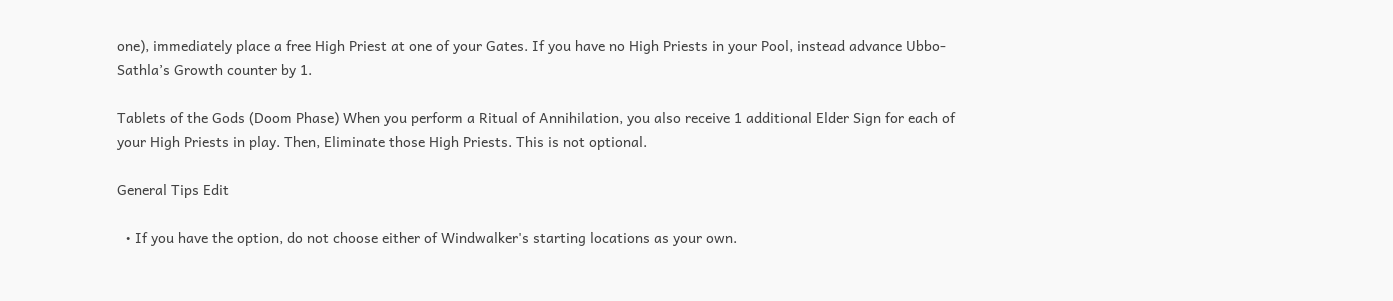one), immediately place a free High Priest at one of your Gates. If you have no High Priests in your Pool, instead advance Ubbo-Sathla’s Growth counter by 1.

Tablets of the Gods (Doom Phase) When you perform a Ritual of Annihilation, you also receive 1 additional Elder Sign for each of your High Priests in play. Then, Eliminate those High Priests. This is not optional.

General Tips Edit

  • If you have the option, do not choose either of Windwalker's starting locations as your own.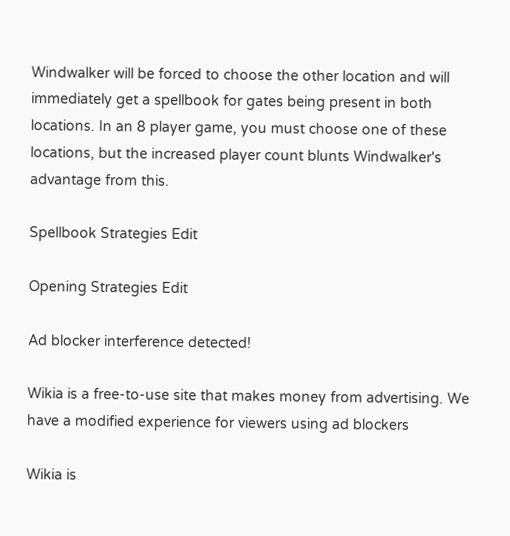Windwalker will be forced to choose the other location and will immediately get a spellbook for gates being present in both locations. In an 8 player game, you must choose one of these locations, but the increased player count blunts Windwalker's advantage from this.

Spellbook Strategies Edit

Opening Strategies Edit

Ad blocker interference detected!

Wikia is a free-to-use site that makes money from advertising. We have a modified experience for viewers using ad blockers

Wikia is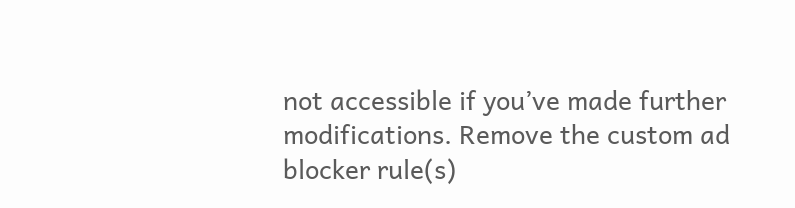not accessible if you’ve made further modifications. Remove the custom ad blocker rule(s)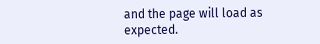and the page will load as expected.